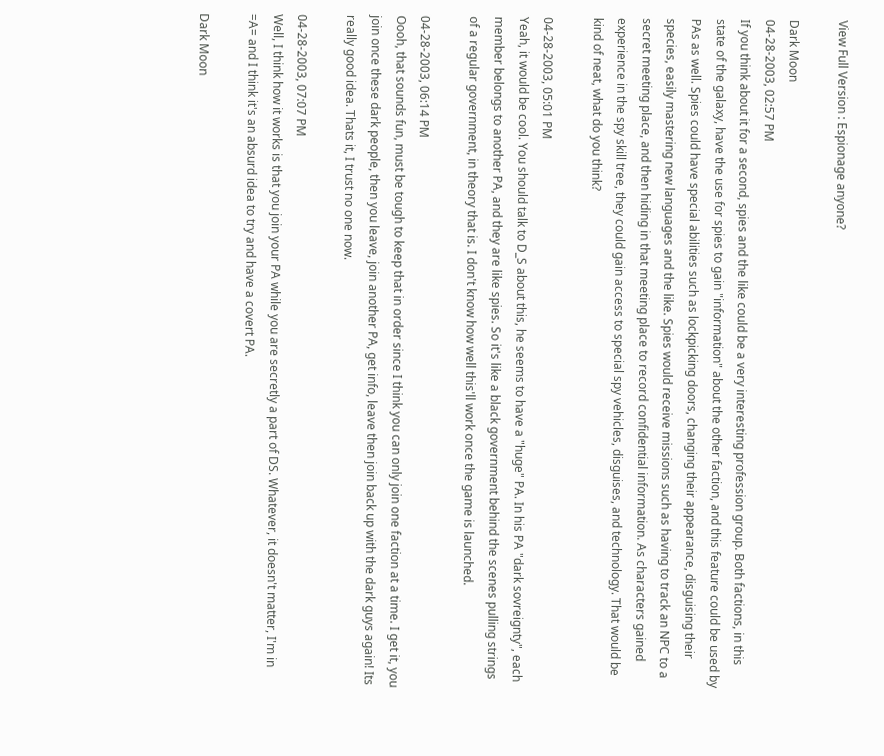View Full Version : Espionage anyone?

Dark Moon
04-28-2003, 02:57 PM
If you think about it for a second, spies and the like could be a very interesting profession group. Both factions, in this state of the galaxy, have the use for spies to gain "information" about the other faction, and this feature could be used by PAs as well. Spies could have special abilities such as lockpicking doors, changing their appearance, disguising their species, easily mastering new languages and the like. Spies would receive missions such as having to track an NPC to a secret meeting place, and then hiding in that meeting place to record confidential information. As characters gained experience in the spy skill tree, they could gain access to special spy vehicles, disguises, and technology. That would be kind of neat, what do you think?

04-28-2003, 05:01 PM
Yeah, it would be cool. You should talk to D_S about this, he seems to have a "huge" PA. In his PA "dark sovreignty", each member belongs to another PA, and they are like spies. So it's like a black government behind the scenes pulling strings of a regular government, in theory that is. I don't know how well this'll work once the game is launched.

04-28-2003, 06:14 PM
Oooh, that sounds fun, must be tough to keep that in order since I think you can only join one faction at a time. I get it, you join once these dark people, then you leave, join another PA, get info, leave then join back up with the dark guys again! Its really good idea. Thats it, I trust no one now.

04-28-2003, 07:07 PM
Well, I think how it works is that you join your PA while you are secretly a part of DS. Whatever, it doesn't matter, I'm in =A= and I think it's an absurd idea to try and have a covert PA.

Dark Moon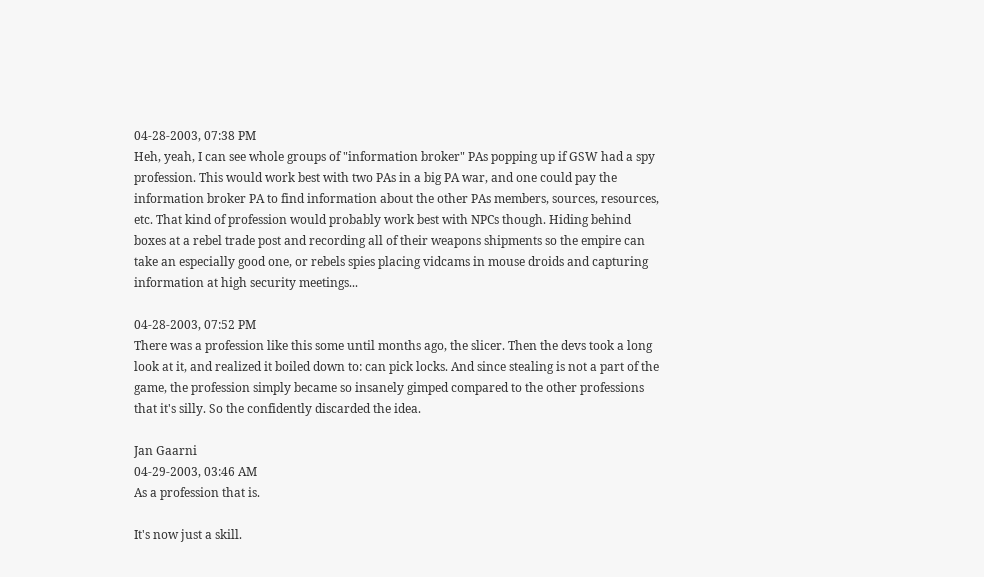04-28-2003, 07:38 PM
Heh, yeah, I can see whole groups of "information broker" PAs popping up if GSW had a spy profession. This would work best with two PAs in a big PA war, and one could pay the information broker PA to find information about the other PAs members, sources, resources, etc. That kind of profession would probably work best with NPCs though. Hiding behind boxes at a rebel trade post and recording all of their weapons shipments so the empire can take an especially good one, or rebels spies placing vidcams in mouse droids and capturing information at high security meetings...

04-28-2003, 07:52 PM
There was a profession like this some until months ago, the slicer. Then the devs took a long look at it, and realized it boiled down to: can pick locks. And since stealing is not a part of the game, the profession simply became so insanely gimped compared to the other professions that it's silly. So the confidently discarded the idea.

Jan Gaarni
04-29-2003, 03:46 AM
As a profession that is.

It's now just a skill.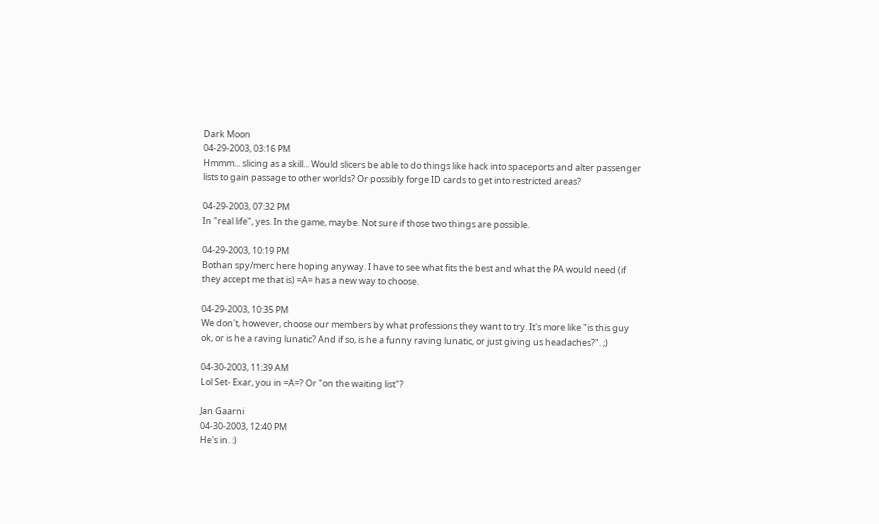Dark Moon
04-29-2003, 03:16 PM
Hmmm... slicing as a skill... Would slicers be able to do things like hack into spaceports and alter passenger lists to gain passage to other worlds? Or possibly forge ID cards to get into restricted areas?

04-29-2003, 07:32 PM
In "real life", yes. In the game, maybe. Not sure if those two things are possible.

04-29-2003, 10:19 PM
Bothan spy/merc here hoping anyway. I have to see what fits the best and what the PA would need (if they accept me that is) =A= has a new way to choose.

04-29-2003, 10:35 PM
We don't, however, choose our members by what professions they want to try. It's more like "is this guy ok, or is he a raving lunatic? And if so, is he a funny raving lunatic, or just giving us headaches?". ;)

04-30-2003, 11:39 AM
Lol Set- Exar, you in =A=? Or "on the waiting list"?

Jan Gaarni
04-30-2003, 12:40 PM
He's in. :)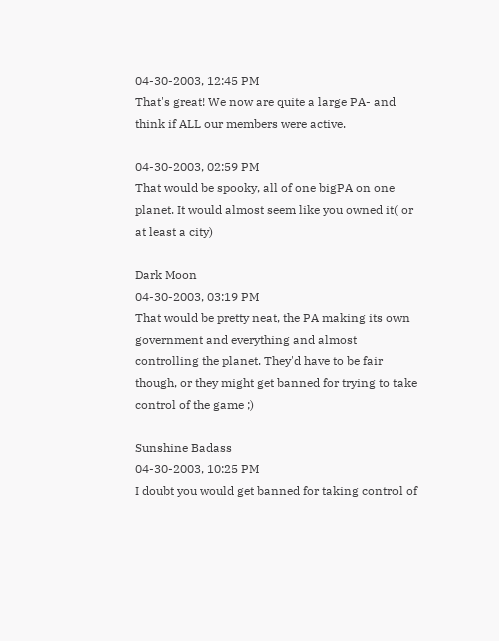04-30-2003, 12:45 PM
That's great! We now are quite a large PA- and think if ALL our members were active.

04-30-2003, 02:59 PM
That would be spooky, all of one bigPA on one planet. It would almost seem like you owned it( or at least a city)

Dark Moon
04-30-2003, 03:19 PM
That would be pretty neat, the PA making its own government and everything and almost controlling the planet. They'd have to be fair though, or they might get banned for trying to take control of the game ;)

Sunshine Badass
04-30-2003, 10:25 PM
I doubt you would get banned for taking control of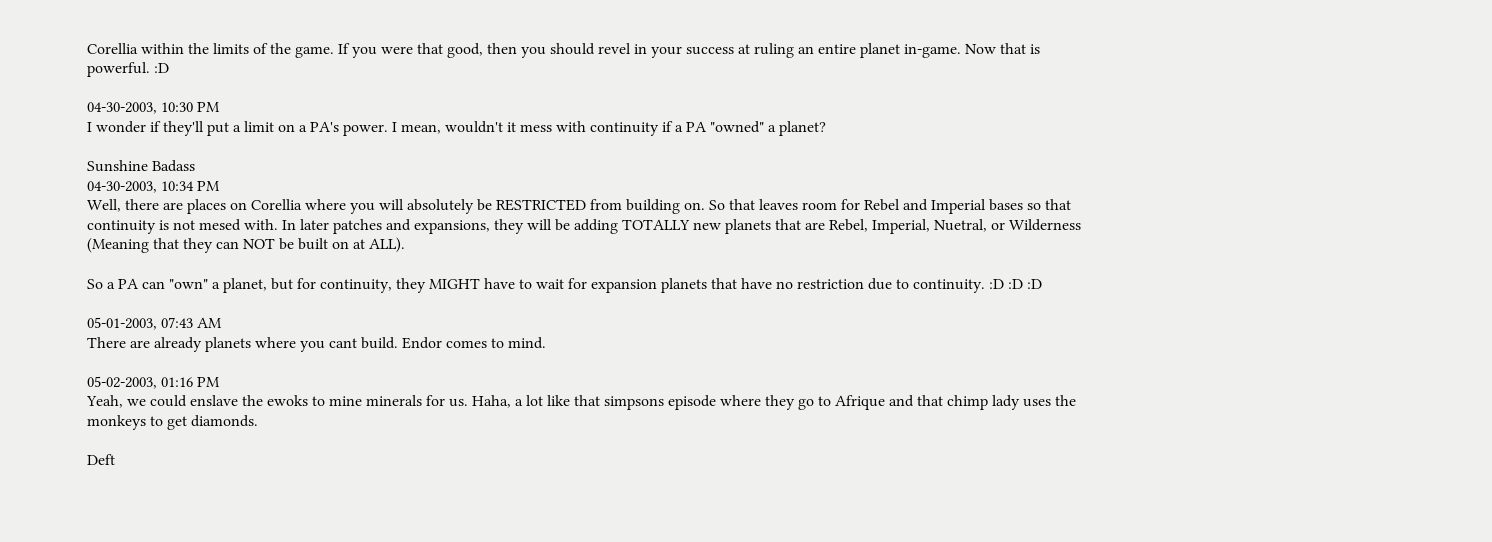Corellia within the limits of the game. If you were that good, then you should revel in your success at ruling an entire planet in-game. Now that is powerful. :D

04-30-2003, 10:30 PM
I wonder if they'll put a limit on a PA's power. I mean, wouldn't it mess with continuity if a PA "owned" a planet?

Sunshine Badass
04-30-2003, 10:34 PM
Well, there are places on Corellia where you will absolutely be RESTRICTED from building on. So that leaves room for Rebel and Imperial bases so that continuity is not mesed with. In later patches and expansions, they will be adding TOTALLY new planets that are Rebel, Imperial, Nuetral, or Wilderness (Meaning that they can NOT be built on at ALL).

So a PA can "own" a planet, but for continuity, they MIGHT have to wait for expansion planets that have no restriction due to continuity. :D :D :D

05-01-2003, 07:43 AM
There are already planets where you cant build. Endor comes to mind.

05-02-2003, 01:16 PM
Yeah, we could enslave the ewoks to mine minerals for us. Haha, a lot like that simpsons episode where they go to Afrique and that chimp lady uses the monkeys to get diamonds.

Deft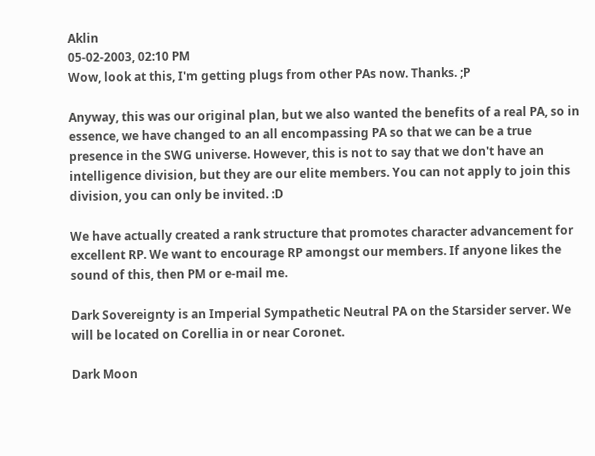Aklin
05-02-2003, 02:10 PM
Wow, look at this, I'm getting plugs from other PAs now. Thanks. ;P

Anyway, this was our original plan, but we also wanted the benefits of a real PA, so in essence, we have changed to an all encompassing PA so that we can be a true presence in the SWG universe. However, this is not to say that we don't have an intelligence division, but they are our elite members. You can not apply to join this division, you can only be invited. :D

We have actually created a rank structure that promotes character advancement for excellent RP. We want to encourage RP amongst our members. If anyone likes the sound of this, then PM or e-mail me.

Dark Sovereignty is an Imperial Sympathetic Neutral PA on the Starsider server. We will be located on Corellia in or near Coronet.

Dark Moon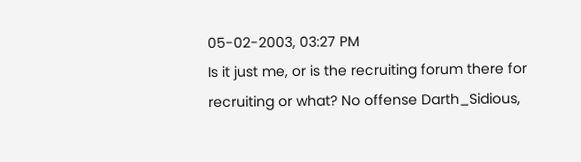05-02-2003, 03:27 PM
Is it just me, or is the recruiting forum there for recruiting or what? No offense Darth_Sidious,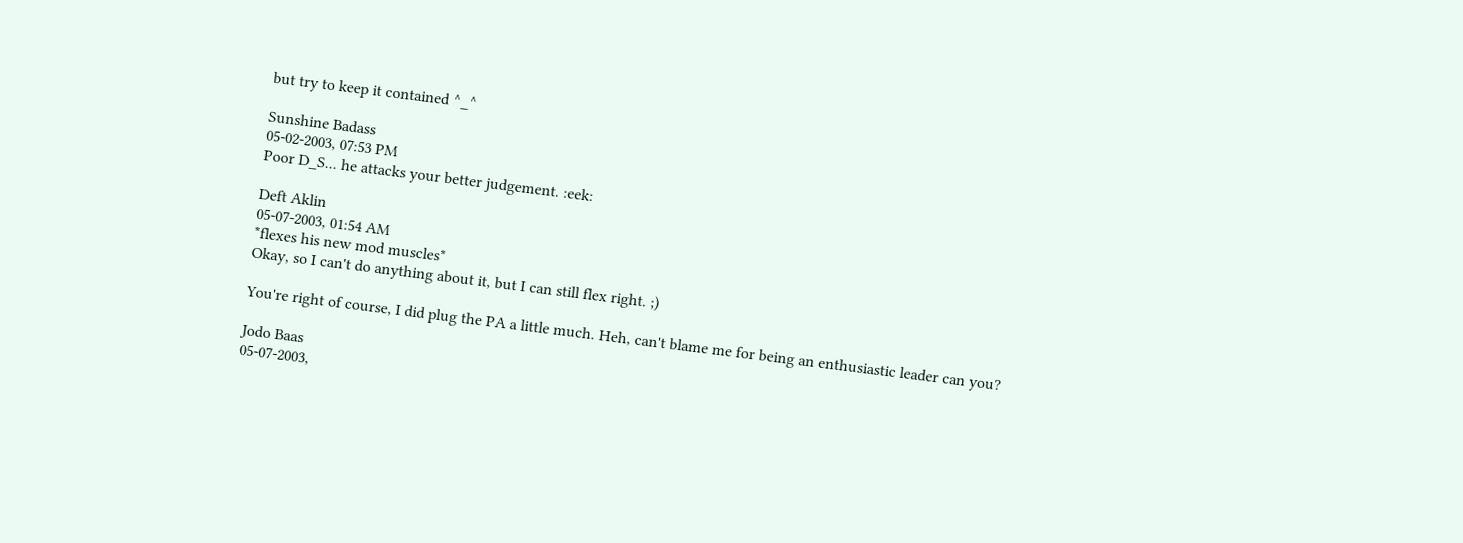but try to keep it contained ^_^

Sunshine Badass
05-02-2003, 07:53 PM
Poor D_S... he attacks your better judgement. :eek:

Deft Aklin
05-07-2003, 01:54 AM
*flexes his new mod muscles*
Okay, so I can't do anything about it, but I can still flex right. ;)

You're right of course, I did plug the PA a little much. Heh, can't blame me for being an enthusiastic leader can you?

Jodo Baas
05-07-2003,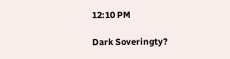12:10 PM

Dark Soveringty?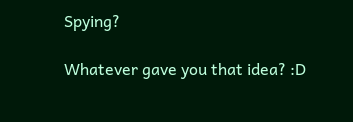Spying?

Whatever gave you that idea? :D